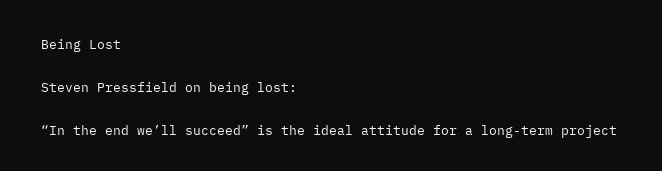Being Lost

Steven Pressfield on being lost:

“In the end we’ll succeed” is the ideal attitude for a long-term project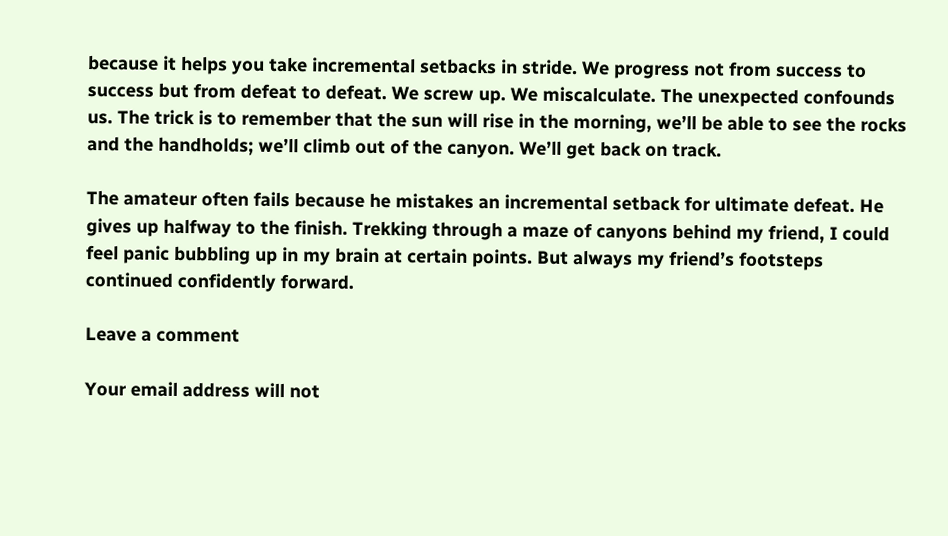because it helps you take incremental setbacks in stride. We progress not from success to success but from defeat to defeat. We screw up. We miscalculate. The unexpected confounds us. The trick is to remember that the sun will rise in the morning, we’ll be able to see the rocks and the handholds; we’ll climb out of the canyon. We’ll get back on track.

The amateur often fails because he mistakes an incremental setback for ultimate defeat. He gives up halfway to the finish. Trekking through a maze of canyons behind my friend, I could feel panic bubbling up in my brain at certain points. But always my friend’s footsteps continued confidently forward.

Leave a comment

Your email address will not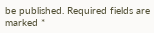be published. Required fields are marked *